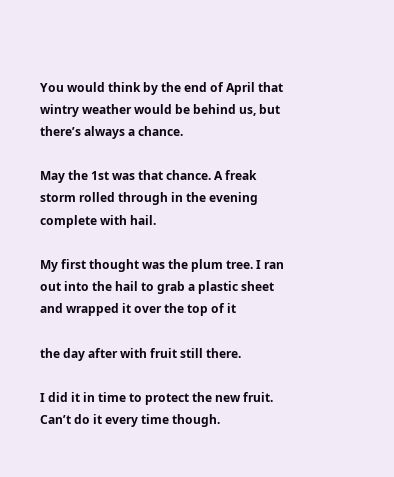You would think by the end of April that wintry weather would be behind us, but there’s always a chance.

May the 1st was that chance. A freak storm rolled through in the evening complete with hail.

My first thought was the plum tree. I ran out into the hail to grab a plastic sheet and wrapped it over the top of it

the day after with fruit still there.

I did it in time to protect the new fruit. Can’t do it every time though.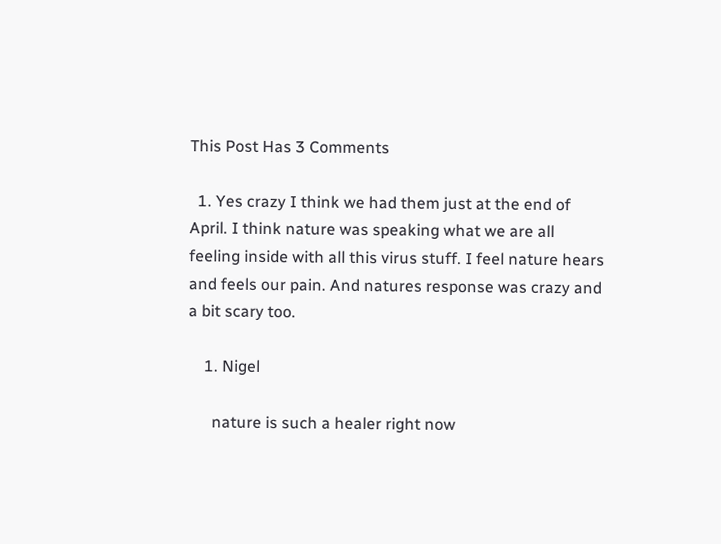This Post Has 3 Comments

  1. Yes crazy I think we had them just at the end of April. I think nature was speaking what we are all feeling inside with all this virus stuff. I feel nature hears and feels our pain. And natures response was crazy and a bit scary too.

    1. Nigel

      nature is such a healer right now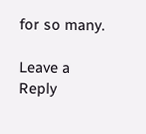for so many.

Leave a Reply